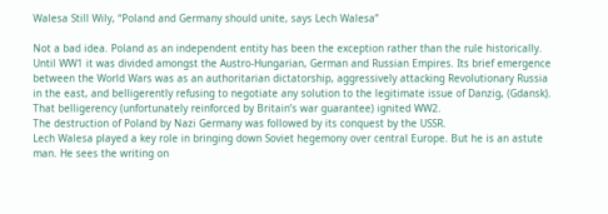Walesa Still Wily, “Poland and Germany should unite, says Lech Walesa”

Not a bad idea. Poland as an independent entity has been the exception rather than the rule historically. Until WW1 it was divided amongst the Austro-Hungarian, German and Russian Empires. Its brief emergence between the World Wars was as an authoritarian dictatorship, aggressively attacking Revolutionary Russia in the east, and belligerently refusing to negotiate any solution to the legitimate issue of Danzig, (Gdansk). That belligerency (unfortunately reinforced by Britain’s war guarantee) ignited WW2.
The destruction of Poland by Nazi Germany was followed by its conquest by the USSR.
Lech Walesa played a key role in bringing down Soviet hegemony over central Europe. But he is an astute man. He sees the writing on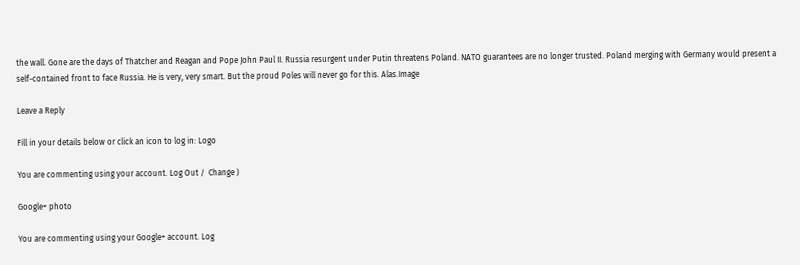the wall. Gone are the days of Thatcher and Reagan and Pope John Paul II. Russia resurgent under Putin threatens Poland. NATO guarantees are no longer trusted. Poland merging with Germany would present a self-contained front to face Russia. He is very, very smart. But the proud Poles will never go for this. Alas.Image

Leave a Reply

Fill in your details below or click an icon to log in: Logo

You are commenting using your account. Log Out /  Change )

Google+ photo

You are commenting using your Google+ account. Log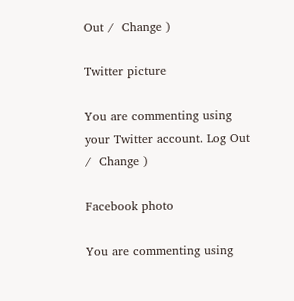Out /  Change )

Twitter picture

You are commenting using your Twitter account. Log Out /  Change )

Facebook photo

You are commenting using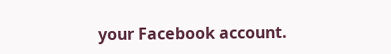your Facebook account.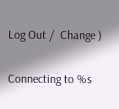Log Out /  Change )

Connecting to %s